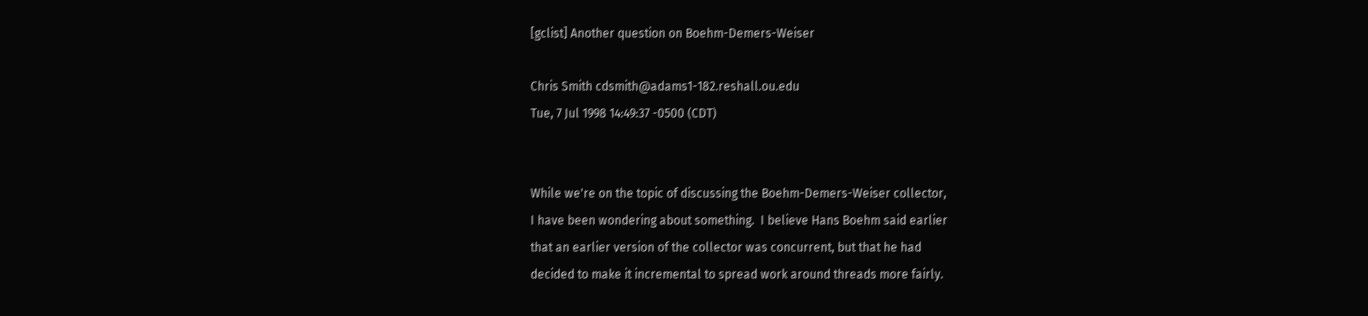[gclist] Another question on Boehm-Demers-Weiser

Chris Smith cdsmith@adams1-182.reshall.ou.edu
Tue, 7 Jul 1998 14:49:37 -0500 (CDT)


While we're on the topic of discussing the Boehm-Demers-Weiser collector,
I have been wondering about something.  I believe Hans Boehm said earlier
that an earlier version of the collector was concurrent, but that he had
decided to make it incremental to spread work around threads more fairly.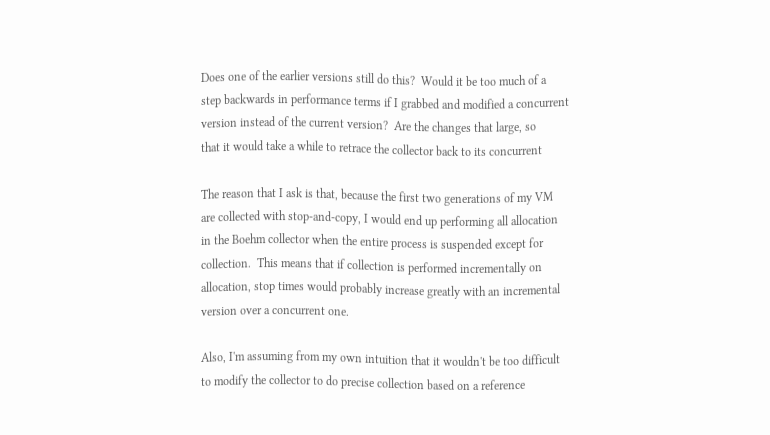Does one of the earlier versions still do this?  Would it be too much of a
step backwards in performance terms if I grabbed and modified a concurrent
version instead of the current version?  Are the changes that large, so
that it would take a while to retrace the collector back to its concurrent

The reason that I ask is that, because the first two generations of my VM
are collected with stop-and-copy, I would end up performing all allocation
in the Boehm collector when the entire process is suspended except for
collection.  This means that if collection is performed incrementally on
allocation, stop times would probably increase greatly with an incremental
version over a concurrent one.

Also, I'm assuming from my own intuition that it wouldn't be too difficult
to modify the collector to do precise collection based on a reference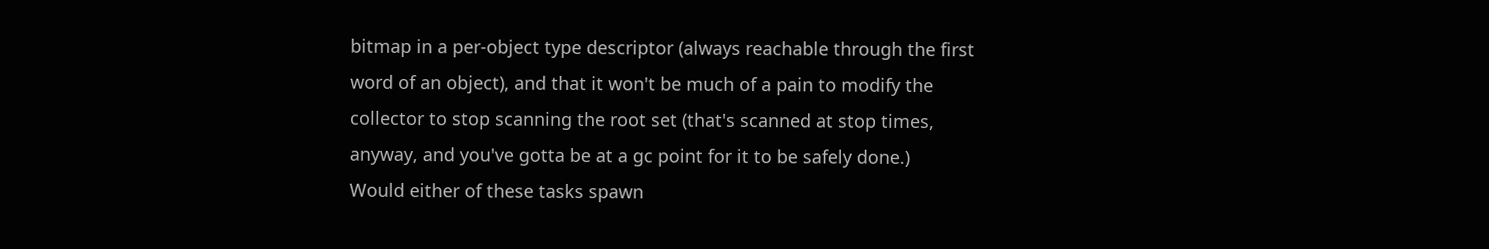bitmap in a per-object type descriptor (always reachable through the first
word of an object), and that it won't be much of a pain to modify the
collector to stop scanning the root set (that's scanned at stop times,
anyway, and you've gotta be at a gc point for it to be safely done.)
Would either of these tasks spawn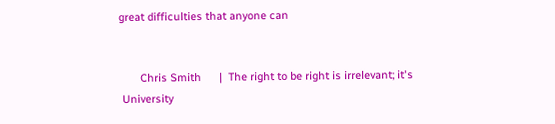great difficulties that anyone can


       Chris Smith      |  The right to be right is irrelevant; it's
 University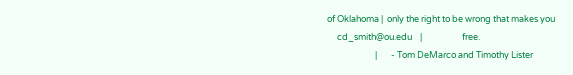of Oklahoma |  only the right to be wrong that makes you
     cd_smith@ou.edu    |                    free.
                        |       - Tom DeMarco and Timothy Lister